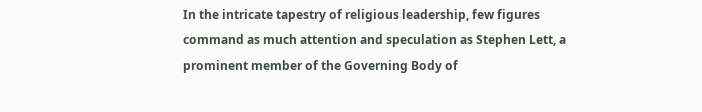In the intricate tapestry of religious leadership, few figures command as much attention and speculation as Stephen Lett, a prominent member of the Governing Body of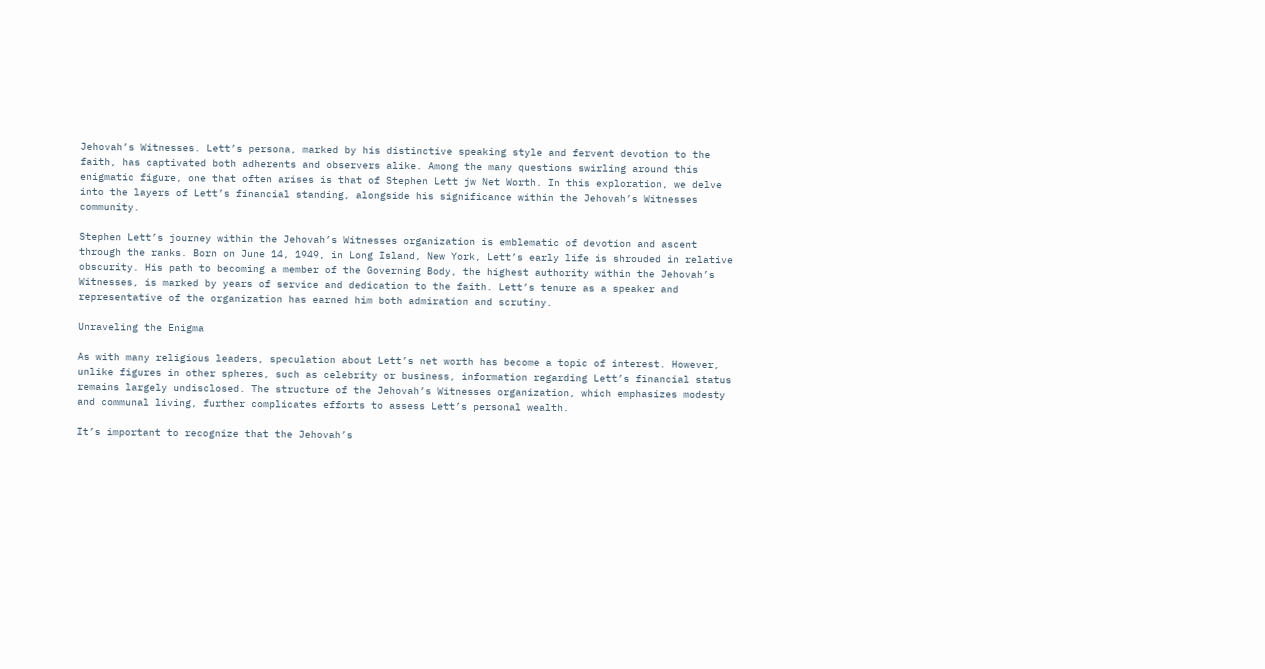Jehovah’s Witnesses. Lett’s persona, marked by his distinctive speaking style and fervent devotion to the faith, has captivated both adherents and observers alike. Among the many questions swirling around this enigmatic figure, one that often arises is that of Stephen Lett jw Net Worth. In this exploration, we delve into the layers of Lett’s financial standing, alongside his significance within the Jehovah’s Witnesses community.

Stephen Lett’s journey within the Jehovah’s Witnesses organization is emblematic of devotion and ascent through the ranks. Born on June 14, 1949, in Long Island, New York, Lett’s early life is shrouded in relative obscurity. His path to becoming a member of the Governing Body, the highest authority within the Jehovah’s Witnesses, is marked by years of service and dedication to the faith. Lett’s tenure as a speaker and representative of the organization has earned him both admiration and scrutiny.

Unraveling the Enigma

As with many religious leaders, speculation about Lett’s net worth has become a topic of interest. However, unlike figures in other spheres, such as celebrity or business, information regarding Lett’s financial status remains largely undisclosed. The structure of the Jehovah’s Witnesses organization, which emphasizes modesty and communal living, further complicates efforts to assess Lett’s personal wealth.

It’s important to recognize that the Jehovah’s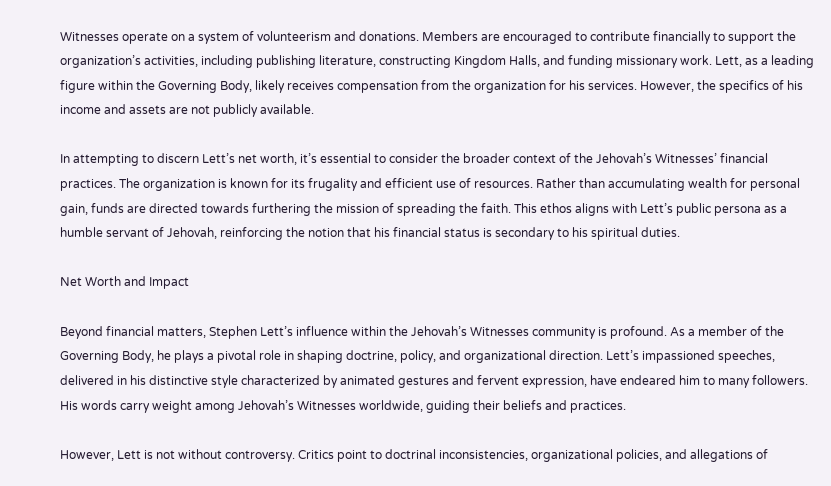Witnesses operate on a system of volunteerism and donations. Members are encouraged to contribute financially to support the organization’s activities, including publishing literature, constructing Kingdom Halls, and funding missionary work. Lett, as a leading figure within the Governing Body, likely receives compensation from the organization for his services. However, the specifics of his income and assets are not publicly available.

In attempting to discern Lett’s net worth, it’s essential to consider the broader context of the Jehovah’s Witnesses’ financial practices. The organization is known for its frugality and efficient use of resources. Rather than accumulating wealth for personal gain, funds are directed towards furthering the mission of spreading the faith. This ethos aligns with Lett’s public persona as a humble servant of Jehovah, reinforcing the notion that his financial status is secondary to his spiritual duties.

Net Worth and Impact

Beyond financial matters, Stephen Lett’s influence within the Jehovah’s Witnesses community is profound. As a member of the Governing Body, he plays a pivotal role in shaping doctrine, policy, and organizational direction. Lett’s impassioned speeches, delivered in his distinctive style characterized by animated gestures and fervent expression, have endeared him to many followers. His words carry weight among Jehovah’s Witnesses worldwide, guiding their beliefs and practices.

However, Lett is not without controversy. Critics point to doctrinal inconsistencies, organizational policies, and allegations of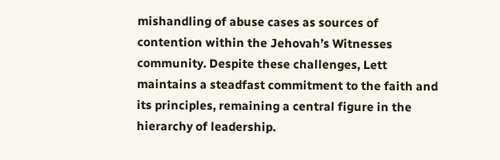mishandling of abuse cases as sources of contention within the Jehovah’s Witnesses community. Despite these challenges, Lett maintains a steadfast commitment to the faith and its principles, remaining a central figure in the hierarchy of leadership.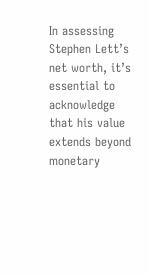In assessing Stephen Lett’s net worth, it’s essential to acknowledge that his value extends beyond monetary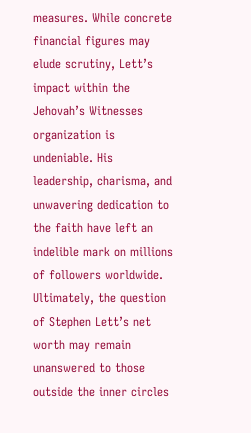measures. While concrete financial figures may elude scrutiny, Lett’s impact within the Jehovah’s Witnesses organization is undeniable. His leadership, charisma, and unwavering dedication to the faith have left an indelible mark on millions of followers worldwide. Ultimately, the question of Stephen Lett’s net worth may remain unanswered to those outside the inner circles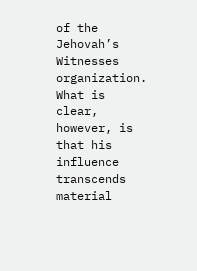of the Jehovah’s Witnesses organization. What is clear, however, is that his influence transcends material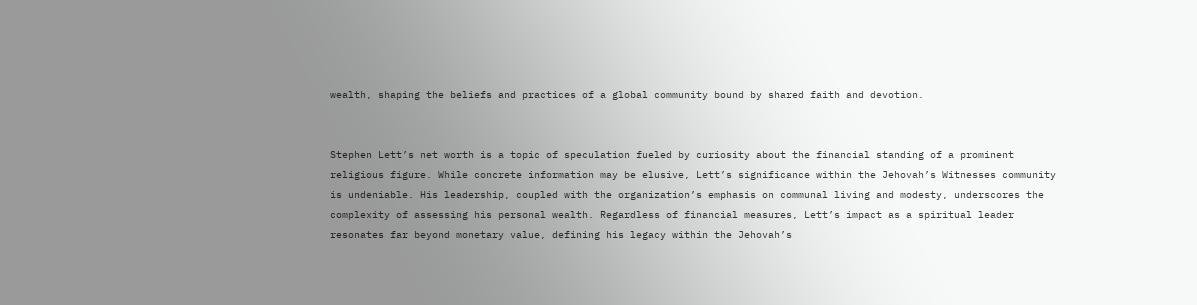wealth, shaping the beliefs and practices of a global community bound by shared faith and devotion.


Stephen Lett’s net worth is a topic of speculation fueled by curiosity about the financial standing of a prominent religious figure. While concrete information may be elusive, Lett’s significance within the Jehovah’s Witnesses community is undeniable. His leadership, coupled with the organization’s emphasis on communal living and modesty, underscores the complexity of assessing his personal wealth. Regardless of financial measures, Lett’s impact as a spiritual leader resonates far beyond monetary value, defining his legacy within the Jehovah’s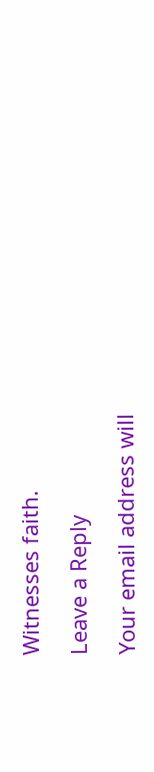Witnesses faith.

Leave a Reply

Your email address will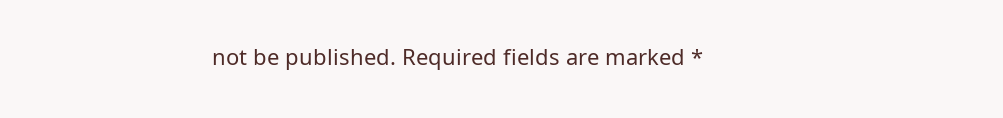not be published. Required fields are marked *